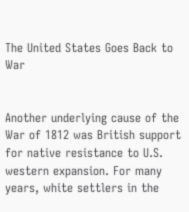The United States Goes Back to War


Another underlying cause of the War of 1812 was British support for native resistance to U.S. western expansion. For many years, white settlers in the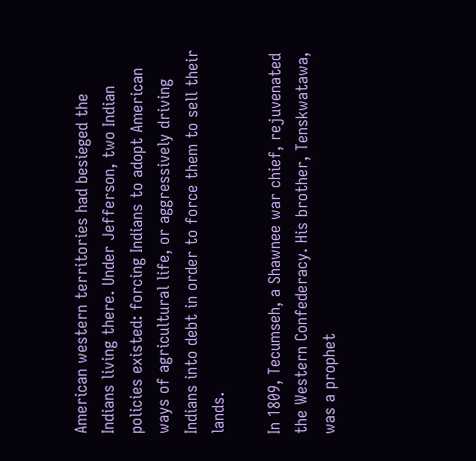American western territories had besieged the Indians living there. Under Jefferson, two Indian policies existed: forcing Indians to adopt American ways of agricultural life, or aggressively driving Indians into debt in order to force them to sell their lands.

In 1809, Tecumseh, a Shawnee war chief, rejuvenated the Western Confederacy. His brother, Tenskwatawa, was a prophet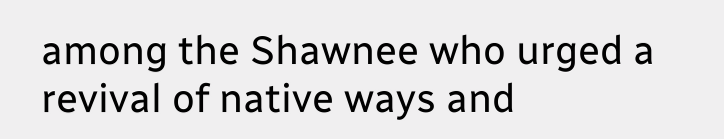among the Shawnee who urged a revival of native ways and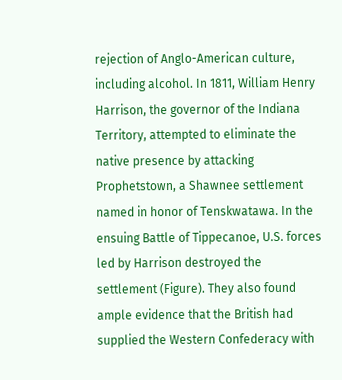rejection of Anglo-American culture, including alcohol. In 1811, William Henry Harrison, the governor of the Indiana Territory, attempted to eliminate the native presence by attacking Prophetstown, a Shawnee settlement named in honor of Tenskwatawa. In the ensuing Battle of Tippecanoe, U.S. forces led by Harrison destroyed the settlement (Figure). They also found ample evidence that the British had supplied the Western Confederacy with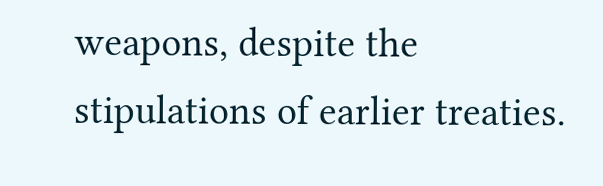weapons, despite the stipulations of earlier treaties.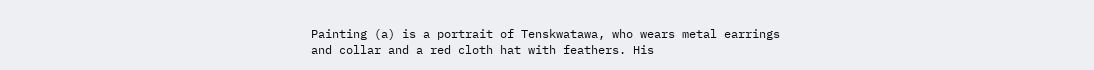Painting (a) is a portrait of Tenskwatawa, who wears metal earrings and collar and a red cloth hat with feathers. His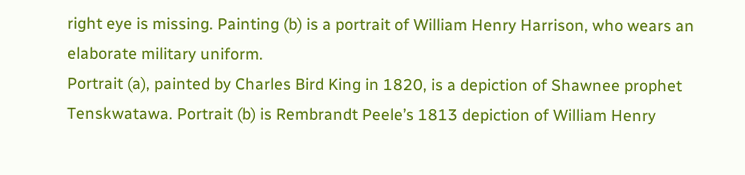right eye is missing. Painting (b) is a portrait of William Henry Harrison, who wears an elaborate military uniform.
Portrait (a), painted by Charles Bird King in 1820, is a depiction of Shawnee prophet Tenskwatawa. Portrait (b) is Rembrandt Peele’s 1813 depiction of William Henry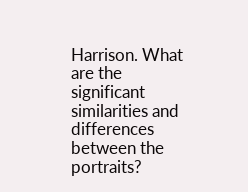Harrison. What are the significant similarities and differences between the portraits?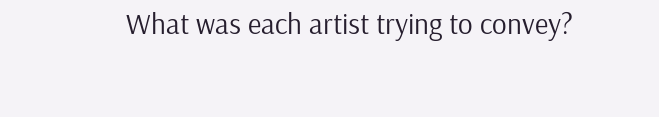What was each artist trying to convey?